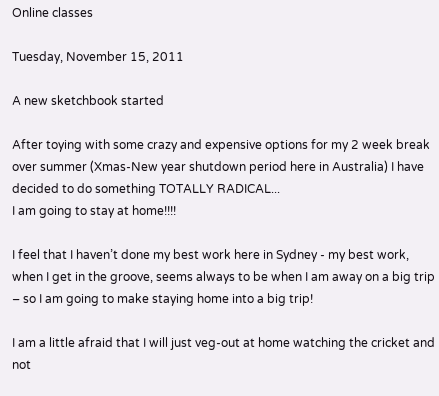Online classes

Tuesday, November 15, 2011

A new sketchbook started

After toying with some crazy and expensive options for my 2 week break over summer (Xmas-New year shutdown period here in Australia) I have decided to do something TOTALLY RADICAL...
I am going to stay at home!!!!

I feel that I haven’t done my best work here in Sydney - my best work, when I get in the groove, seems always to be when I am away on a big trip – so I am going to make staying home into a big trip!

I am a little afraid that I will just veg-out at home watching the cricket and not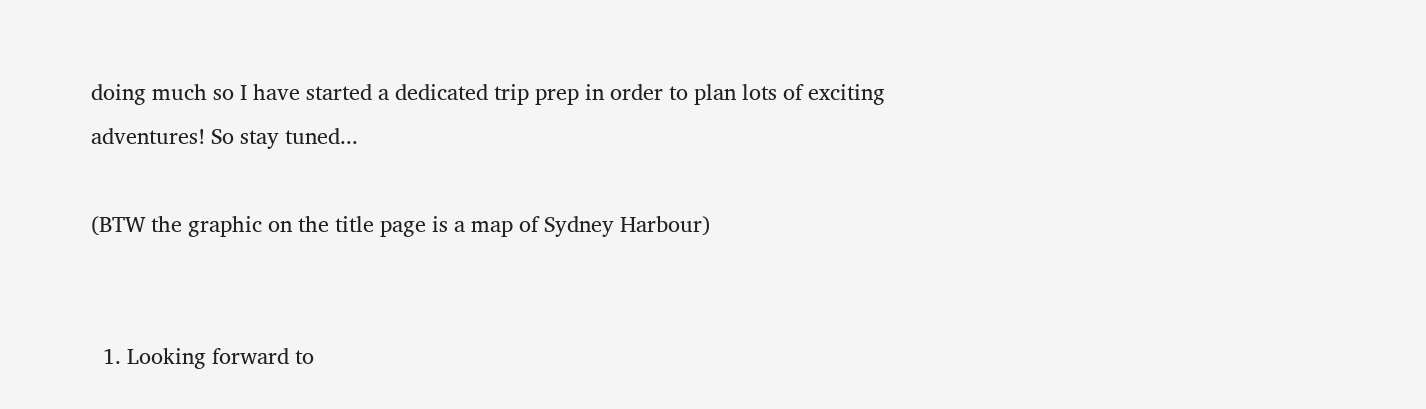doing much so I have started a dedicated trip prep in order to plan lots of exciting adventures! So stay tuned...

(BTW the graphic on the title page is a map of Sydney Harbour)


  1. Looking forward to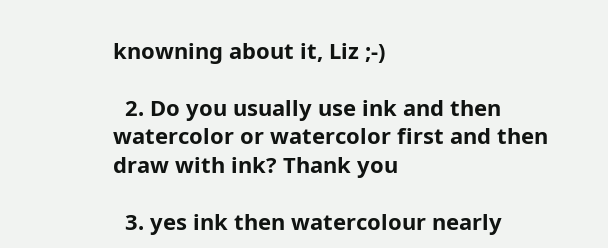knowning about it, Liz ;-)

  2. Do you usually use ink and then watercolor or watercolor first and then draw with ink? Thank you

  3. yes ink then watercolour nearly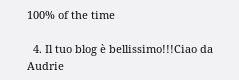100% of the time

  4. Il tuo blog è bellissimo!!!Ciao da Audrie